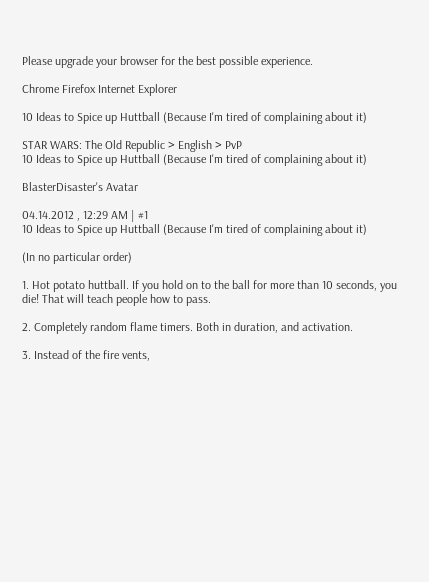Please upgrade your browser for the best possible experience.

Chrome Firefox Internet Explorer

10 Ideas to Spice up Huttball (Because I'm tired of complaining about it)

STAR WARS: The Old Republic > English > PvP
10 Ideas to Spice up Huttball (Because I'm tired of complaining about it)

BlasterDisaster's Avatar

04.14.2012 , 12:29 AM | #1
10 Ideas to Spice up Huttball (Because I'm tired of complaining about it)

(In no particular order)

1. Hot potato huttball. If you hold on to the ball for more than 10 seconds, you
die! That will teach people how to pass.

2. Completely random flame timers. Both in duration, and activation.

3. Instead of the fire vents,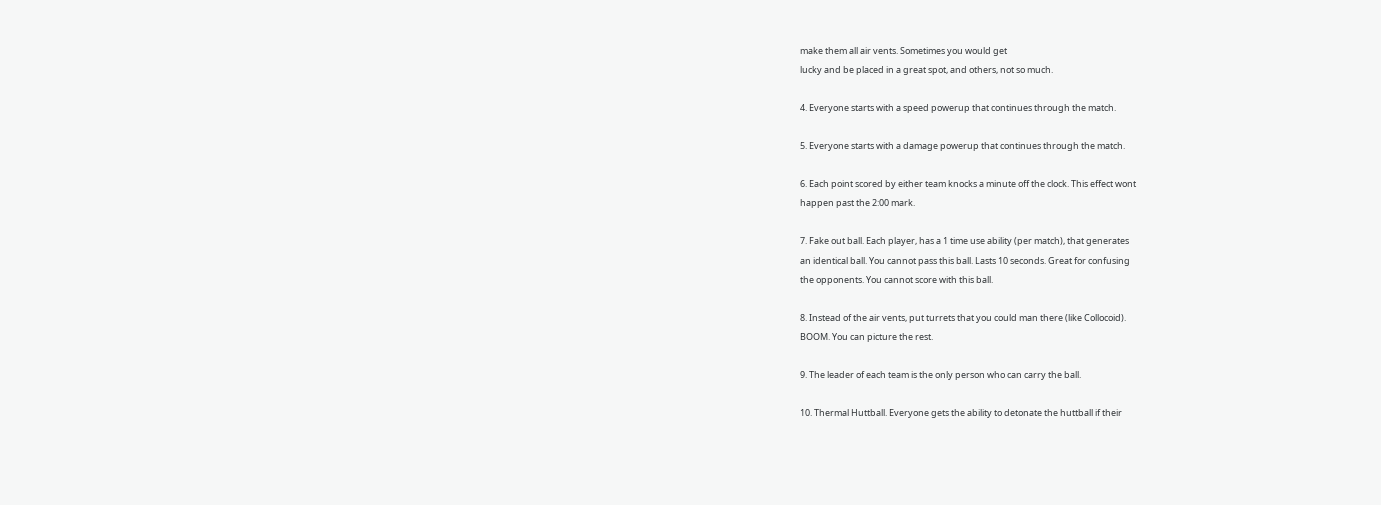make them all air vents. Sometimes you would get
lucky and be placed in a great spot, and others, not so much.

4. Everyone starts with a speed powerup that continues through the match.

5. Everyone starts with a damage powerup that continues through the match.

6. Each point scored by either team knocks a minute off the clock. This effect wont
happen past the 2:00 mark.

7. Fake out ball. Each player, has a 1 time use ability (per match), that generates
an identical ball. You cannot pass this ball. Lasts 10 seconds. Great for confusing
the opponents. You cannot score with this ball.

8. Instead of the air vents, put turrets that you could man there (like Collocoid).
BOOM. You can picture the rest.

9. The leader of each team is the only person who can carry the ball.

10. Thermal Huttball. Everyone gets the ability to detonate the huttball if their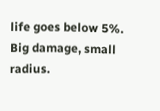life goes below 5%. Big damage, small radius.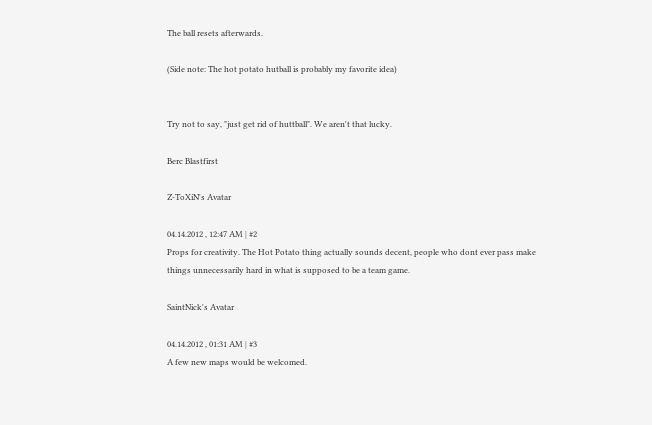The ball resets afterwards.

(Side note: The hot potato hutball is probably my favorite idea)


Try not to say, "just get rid of huttball". We aren't that lucky.

Berc Blastfirst

Z-ToXiN's Avatar

04.14.2012 , 12:47 AM | #2
Props for creativity. The Hot Potato thing actually sounds decent, people who dont ever pass make things unnecessarily hard in what is supposed to be a team game.

SaintNick's Avatar

04.14.2012 , 01:31 AM | #3
A few new maps would be welcomed.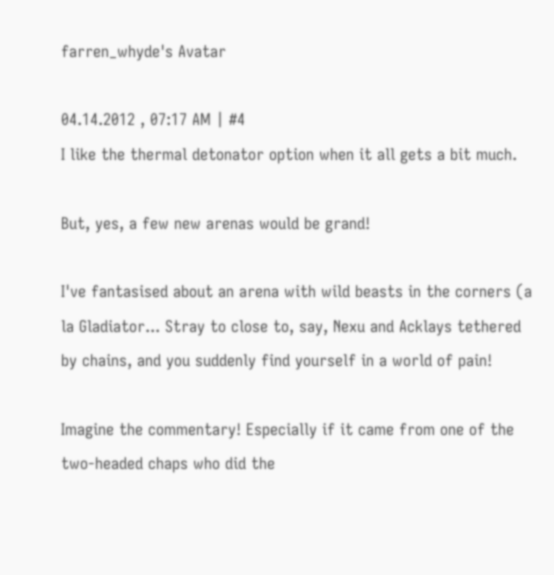farren_whyde's Avatar

04.14.2012 , 07:17 AM | #4
I like the thermal detonator option when it all gets a bit much.

But, yes, a few new arenas would be grand!

I've fantasised about an arena with wild beasts in the corners (a la Gladiator... Stray to close to, say, Nexu and Acklays tethered by chains, and you suddenly find yourself in a world of pain!

Imagine the commentary! Especially if it came from one of the two-headed chaps who did the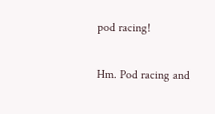pod racing!

Hm. Pod racing and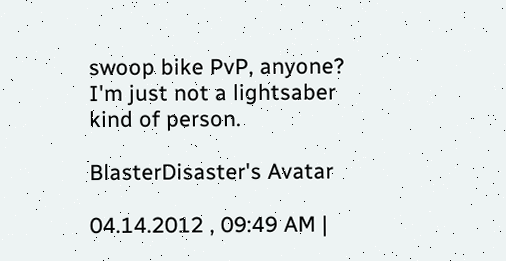swoop bike PvP, anyone?
I'm just not a lightsaber kind of person.

BlasterDisaster's Avatar

04.14.2012 , 09:49 AM |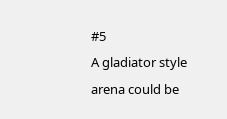#5
A gladiator style arena could be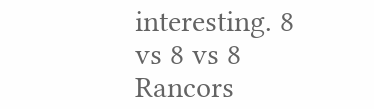interesting. 8 vs 8 vs 8 Rancors